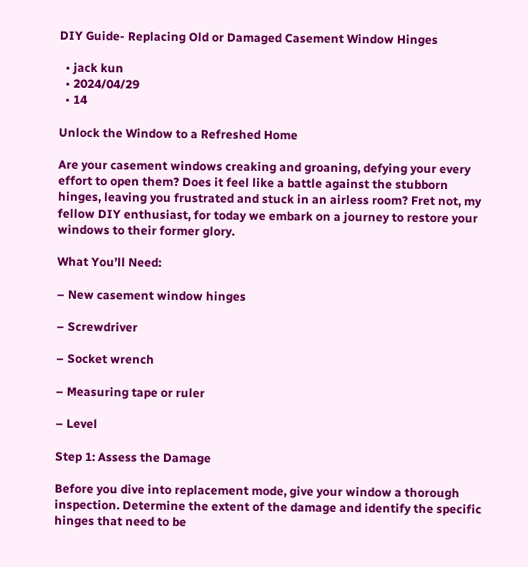DIY Guide- Replacing Old or Damaged Casement Window Hinges

  • jack kun
  • 2024/04/29
  • 14

Unlock the Window to a Refreshed Home

Are your casement windows creaking and groaning, defying your every effort to open them? Does it feel like a battle against the stubborn hinges, leaving you frustrated and stuck in an airless room? Fret not, my fellow DIY enthusiast, for today we embark on a journey to restore your windows to their former glory.

What You’ll Need:

– New casement window hinges

– Screwdriver

– Socket wrench

– Measuring tape or ruler

– Level

Step 1: Assess the Damage

Before you dive into replacement mode, give your window a thorough inspection. Determine the extent of the damage and identify the specific hinges that need to be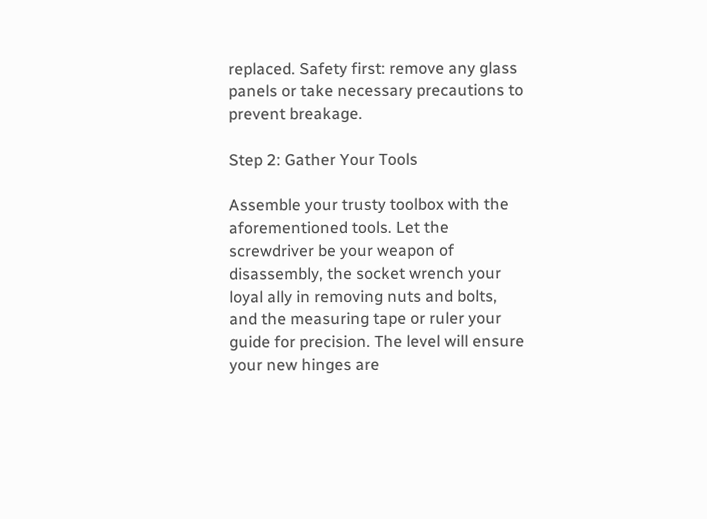replaced. Safety first: remove any glass panels or take necessary precautions to prevent breakage.

Step 2: Gather Your Tools

Assemble your trusty toolbox with the aforementioned tools. Let the screwdriver be your weapon of disassembly, the socket wrench your loyal ally in removing nuts and bolts, and the measuring tape or ruler your guide for precision. The level will ensure your new hinges are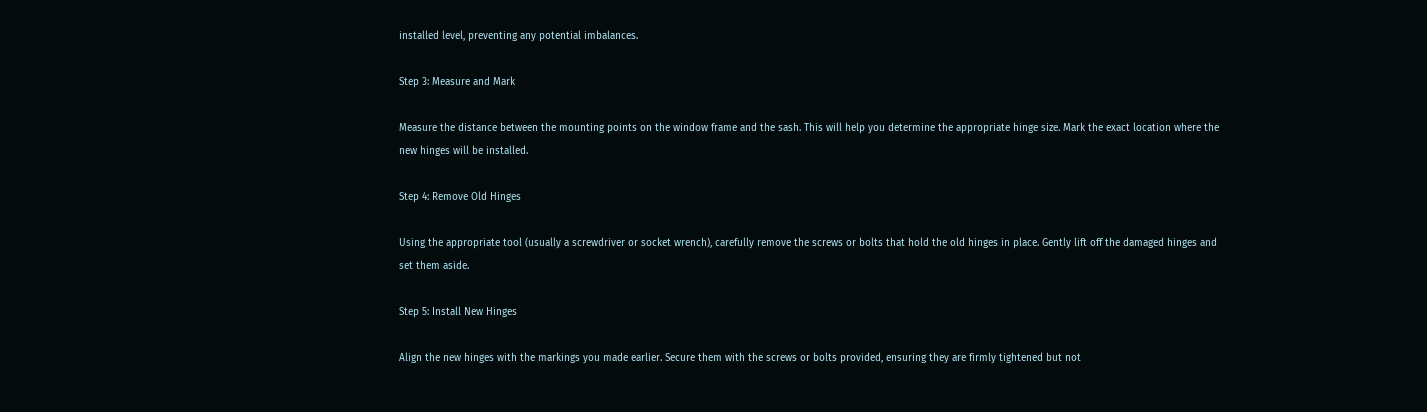installed level, preventing any potential imbalances.

Step 3: Measure and Mark

Measure the distance between the mounting points on the window frame and the sash. This will help you determine the appropriate hinge size. Mark the exact location where the new hinges will be installed.

Step 4: Remove Old Hinges

Using the appropriate tool (usually a screwdriver or socket wrench), carefully remove the screws or bolts that hold the old hinges in place. Gently lift off the damaged hinges and set them aside.

Step 5: Install New Hinges

Align the new hinges with the markings you made earlier. Secure them with the screws or bolts provided, ensuring they are firmly tightened but not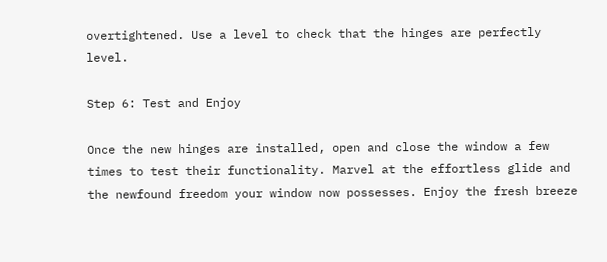overtightened. Use a level to check that the hinges are perfectly level.

Step 6: Test and Enjoy

Once the new hinges are installed, open and close the window a few times to test their functionality. Marvel at the effortless glide and the newfound freedom your window now possesses. Enjoy the fresh breeze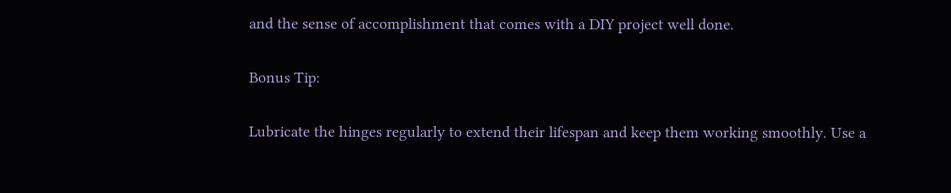and the sense of accomplishment that comes with a DIY project well done.

Bonus Tip:

Lubricate the hinges regularly to extend their lifespan and keep them working smoothly. Use a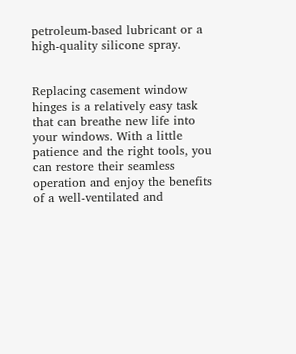petroleum-based lubricant or a high-quality silicone spray.


Replacing casement window hinges is a relatively easy task that can breathe new life into your windows. With a little patience and the right tools, you can restore their seamless operation and enjoy the benefits of a well-ventilated and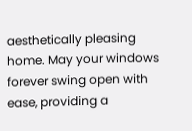aesthetically pleasing home. May your windows forever swing open with ease, providing a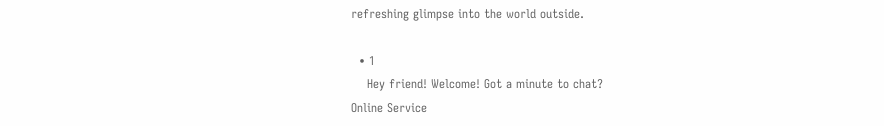refreshing glimpse into the world outside.

  • 1
    Hey friend! Welcome! Got a minute to chat?
Online Service